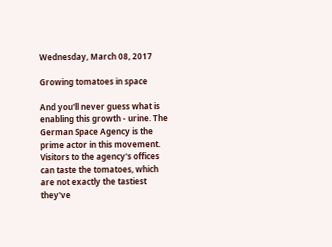Wednesday, March 08, 2017

Growing tomatoes in space

And you'll never guess what is enabling this growth - urine. The German Space Agency is the prime actor in this movement. Visitors to the agency's offices can taste the tomatoes, which are not exactly the tastiest they've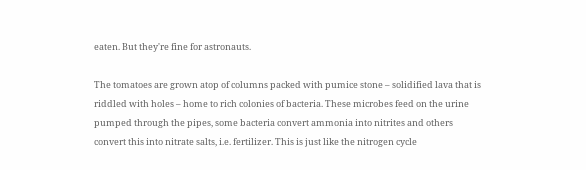eaten. But they're fine for astronauts.

The tomatoes are grown atop of columns packed with pumice stone – solidified lava that is riddled with holes – home to rich colonies of bacteria. These microbes feed on the urine pumped through the pipes, some bacteria convert ammonia into nitrites and others convert this into nitrate salts, i.e. fertilizer. This is just like the nitrogen cycle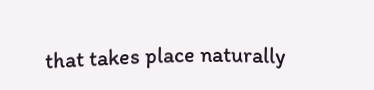that takes place naturally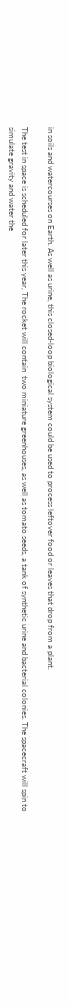in soils and watercourses on Earth. As well as urine, this closed-loop biological system could be used to process leftover food or leaves that drop from a plant.

The test in space is scheduled for later this year, The rocket will contain  two miniature greenhouses, as well as tomato seeds, a tank of synthetic urine and bacterial colonies. The spacecraft will spin to simulate gravity and water the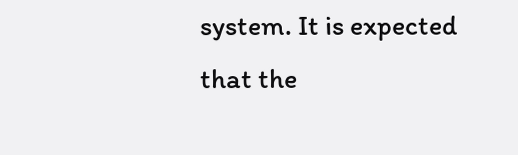system. It is expected that the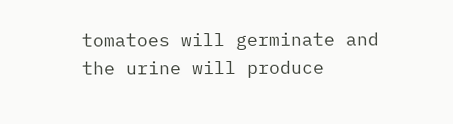tomatoes will germinate and the urine will produce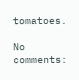tomatoes.

No comments: